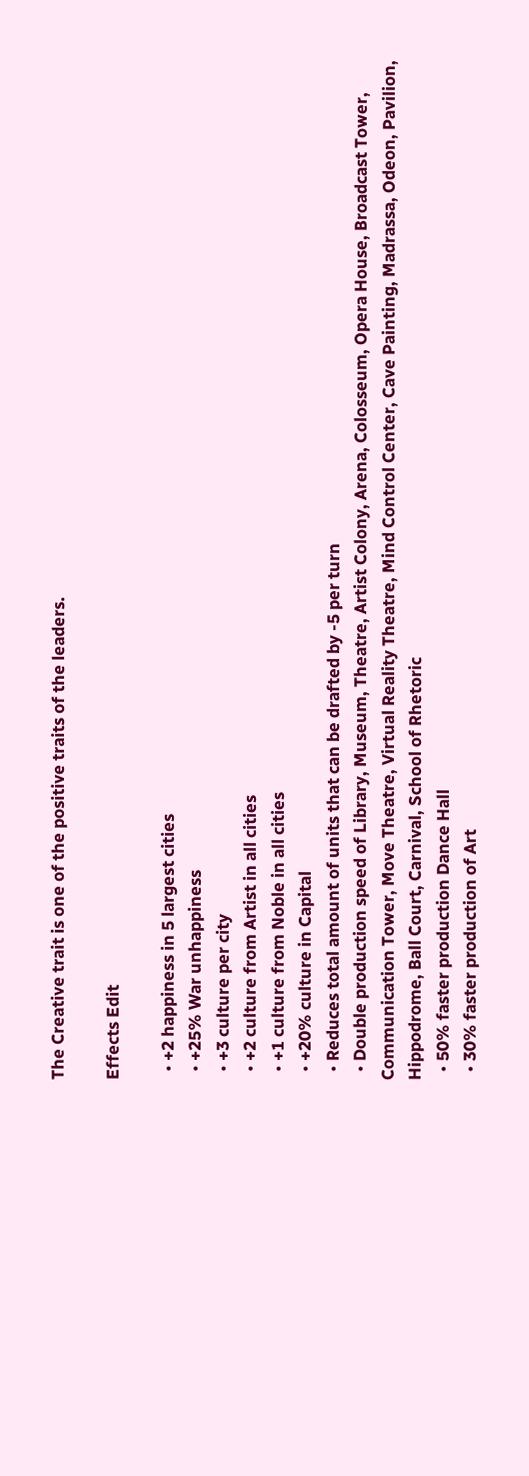The Creative trait is one of the positive traits of the leaders.

Effects Edit

  • +2 happiness in 5 largest cities
  • +25% War unhappiness
  • +3 culture per city
  • +2 culture from Artist in all cities
  • +1 culture from Noble in all cities
  • +20% culture in Capital
  • Reduces total amount of units that can be drafted by -5 per turn
  • Double production speed of Library, Museum, Theatre, Artist Colony, Arena, Colosseum, Opera House, Broadcast Tower, Communication Tower, Move Theatre, Virtual Reality Theatre, Mind Control Center, Cave Painting, Madrassa, Odeon, Pavilion, Hippodrome, Ball Court, Carnival, School of Rhetoric
  • 50% faster production Dance Hall
  • 30% faster production of Art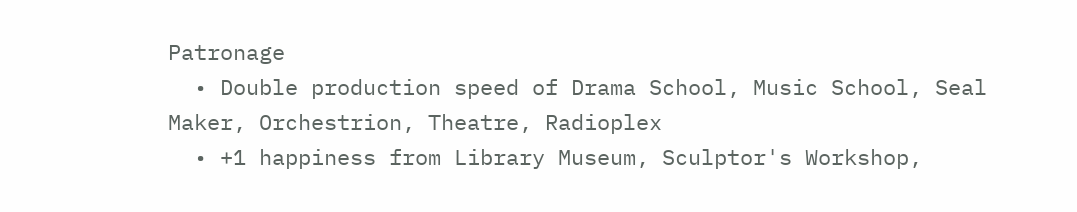Patronage
  • Double production speed of Drama School, Music School, Seal Maker, Orchestrion, Theatre, Radioplex
  • +1 happiness from Library Museum, Sculptor's Workshop,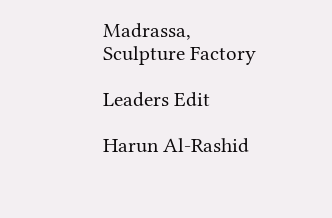Madrassa, Sculpture Factory

Leaders Edit

Harun Al-Rashid